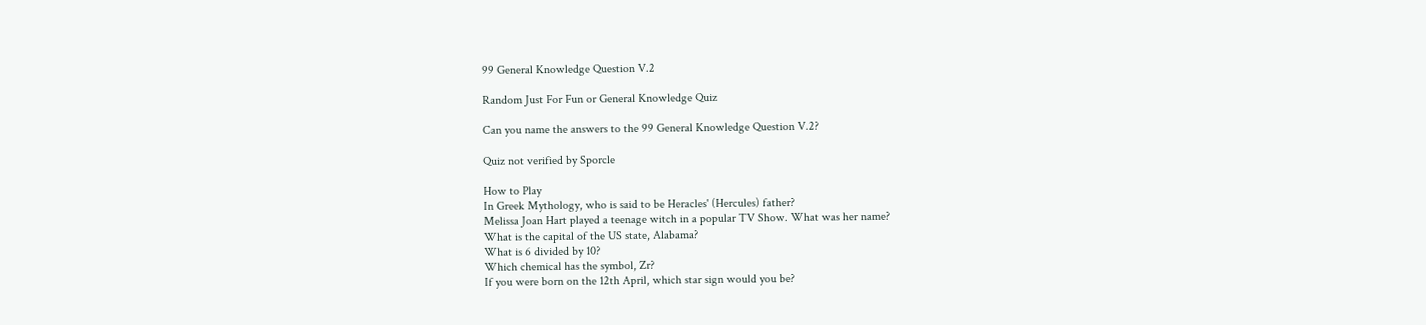99 General Knowledge Question V.2

Random Just For Fun or General Knowledge Quiz

Can you name the answers to the 99 General Knowledge Question V.2?

Quiz not verified by Sporcle

How to Play
In Greek Mythology, who is said to be Heracles' (Hercules) father?
Melissa Joan Hart played a teenage witch in a popular TV Show. What was her name?
What is the capital of the US state, Alabama?
What is 6 divided by 10?
Which chemical has the symbol, Zr?
If you were born on the 12th April, which star sign would you be?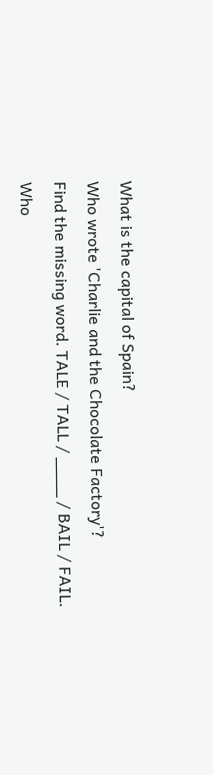What is the capital of Spain?
Who wrote 'Charlie and the Chocolate Factory'?
Find the missing word. TALE / TALL / ____ / BAIL / FAIL.
Who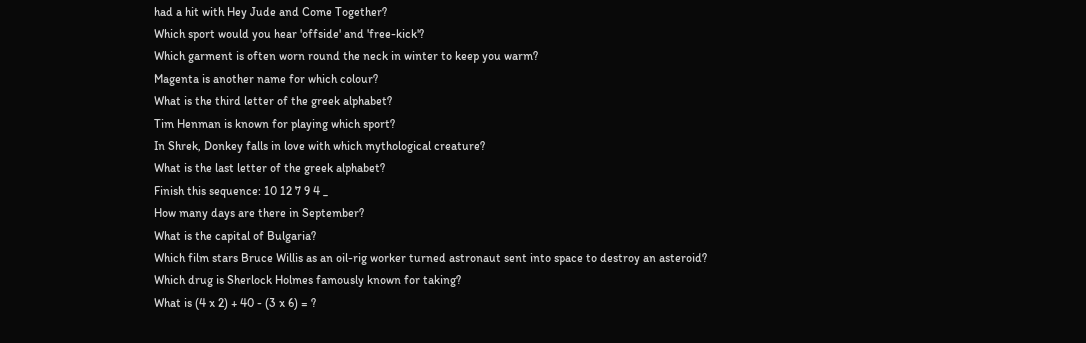had a hit with Hey Jude and Come Together?
Which sport would you hear 'offside' and 'free-kick'?
Which garment is often worn round the neck in winter to keep you warm?
Magenta is another name for which colour?
What is the third letter of the greek alphabet?
Tim Henman is known for playing which sport?
In Shrek, Donkey falls in love with which mythological creature?
What is the last letter of the greek alphabet?
Finish this sequence: 10 12 7 9 4 _
How many days are there in September?
What is the capital of Bulgaria?
Which film stars Bruce Willis as an oil-rig worker turned astronaut sent into space to destroy an asteroid?
Which drug is Sherlock Holmes famously known for taking?
What is (4 x 2) + 40 - (3 x 6) = ?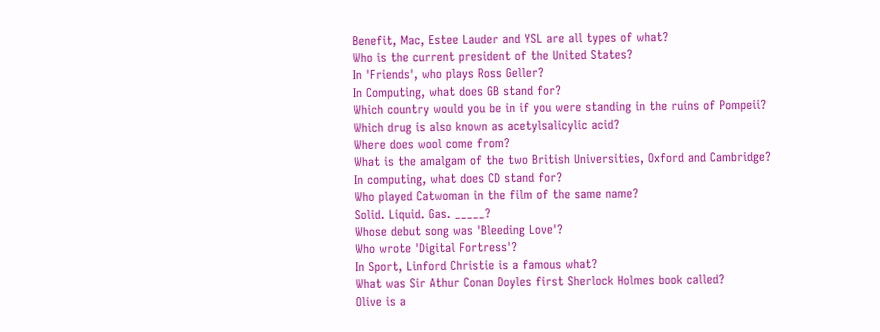Benefit, Mac, Estee Lauder and YSL are all types of what?
Who is the current president of the United States?
In 'Friends', who plays Ross Geller?
In Computing, what does GB stand for?
Which country would you be in if you were standing in the ruins of Pompeii?
Which drug is also known as acetylsalicylic acid?
Where does wool come from?
What is the amalgam of the two British Universities, Oxford and Cambridge?
In computing, what does CD stand for?
Who played Catwoman in the film of the same name?
Solid. Liquid. Gas. _____?
Whose debut song was 'Bleeding Love'?
Who wrote 'Digital Fortress'?
In Sport, Linford Christie is a famous what?
What was Sir Athur Conan Doyles first Sherlock Holmes book called?
Olive is a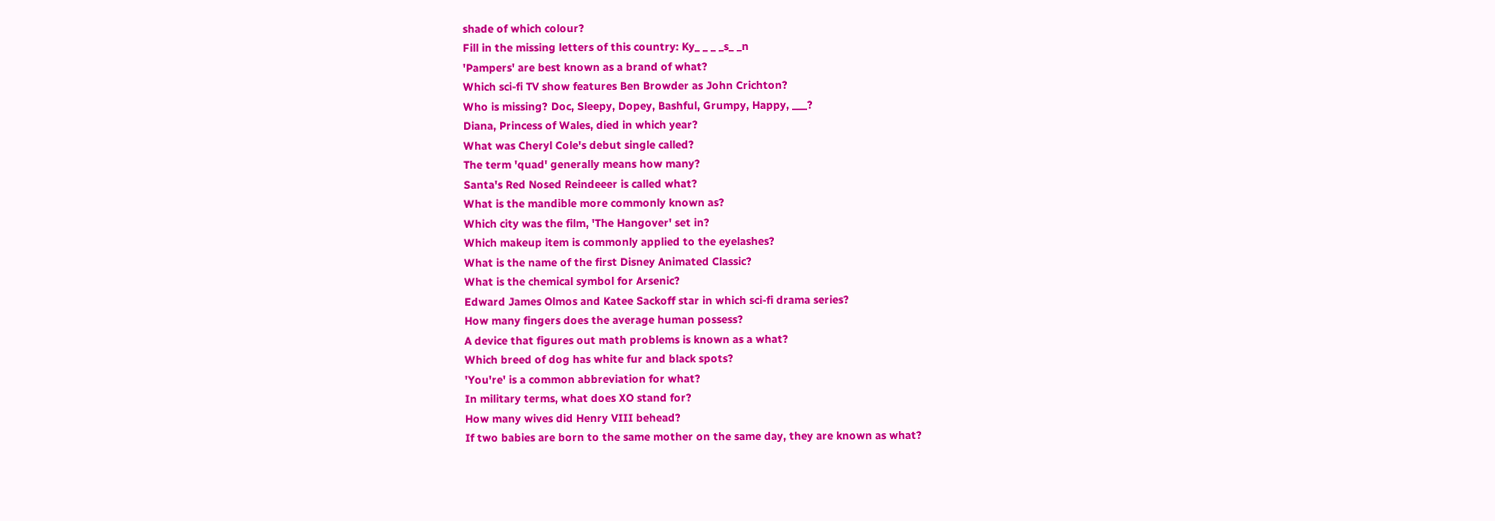shade of which colour?
Fill in the missing letters of this country: Ky_ _ _ _s_ _n
'Pampers' are best known as a brand of what?
Which sci-fi TV show features Ben Browder as John Crichton?
Who is missing? Doc, Sleepy, Dopey, Bashful, Grumpy, Happy, ___?
Diana, Princess of Wales, died in which year?
What was Cheryl Cole's debut single called?
The term 'quad' generally means how many?
Santa's Red Nosed Reindeeer is called what?
What is the mandible more commonly known as?
Which city was the film, 'The Hangover' set in?
Which makeup item is commonly applied to the eyelashes?
What is the name of the first Disney Animated Classic?
What is the chemical symbol for Arsenic?
Edward James Olmos and Katee Sackoff star in which sci-fi drama series?
How many fingers does the average human possess?
A device that figures out math problems is known as a what?
Which breed of dog has white fur and black spots?
'You're' is a common abbreviation for what?
In military terms, what does XO stand for?
How many wives did Henry VIII behead?
If two babies are born to the same mother on the same day, they are known as what?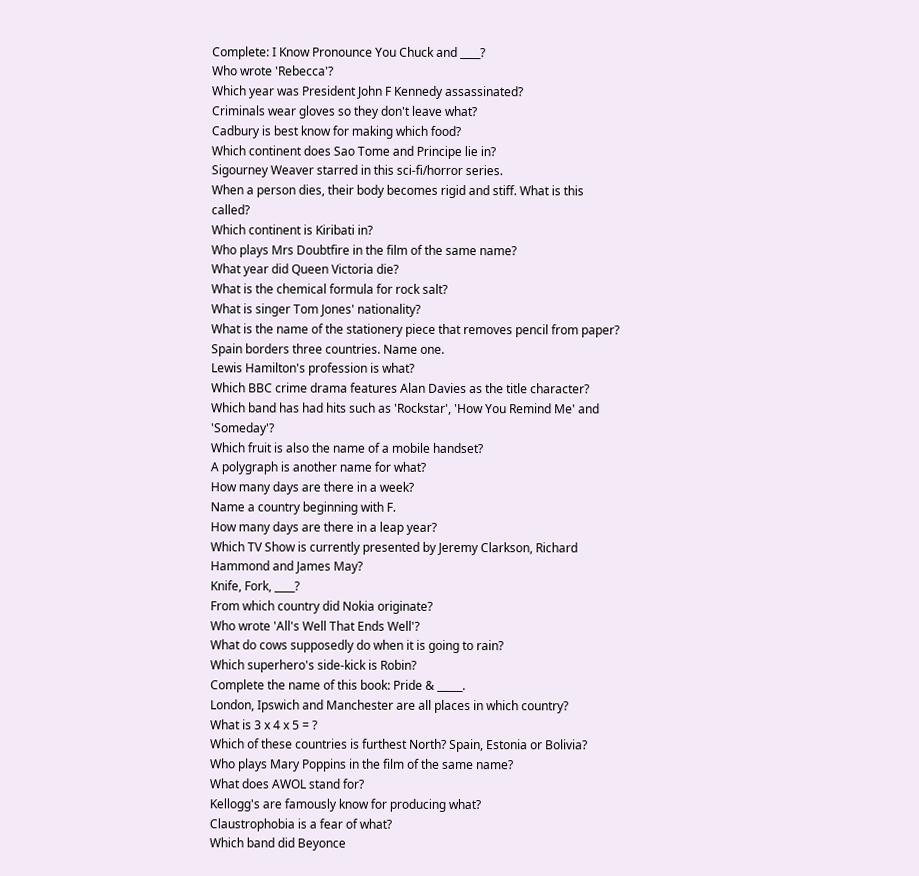Complete: I Know Pronounce You Chuck and ____?
Who wrote 'Rebecca'?
Which year was President John F Kennedy assassinated?
Criminals wear gloves so they don't leave what?
Cadbury is best know for making which food?
Which continent does Sao Tome and Principe lie in?
Sigourney Weaver starred in this sci-fi/horror series.
When a person dies, their body becomes rigid and stiff. What is this called?
Which continent is Kiribati in?
Who plays Mrs Doubtfire in the film of the same name?
What year did Queen Victoria die?
What is the chemical formula for rock salt?
What is singer Tom Jones' nationality?
What is the name of the stationery piece that removes pencil from paper?
Spain borders three countries. Name one.
Lewis Hamilton's profession is what?
Which BBC crime drama features Alan Davies as the title character?
Which band has had hits such as 'Rockstar', 'How You Remind Me' and 'Someday'?
Which fruit is also the name of a mobile handset?
A polygraph is another name for what?
How many days are there in a week?
Name a country beginning with F.
How many days are there in a leap year?
Which TV Show is currently presented by Jeremy Clarkson, Richard Hammond and James May?
Knife, Fork, ____?
From which country did Nokia originate?
Who wrote 'All's Well That Ends Well'?
What do cows supposedly do when it is going to rain?
Which superhero's side-kick is Robin?
Complete the name of this book: Pride & _____.
London, Ipswich and Manchester are all places in which country?
What is 3 x 4 x 5 = ?
Which of these countries is furthest North? Spain, Estonia or Bolivia?
Who plays Mary Poppins in the film of the same name?
What does AWOL stand for?
Kellogg's are famously know for producing what?
Claustrophobia is a fear of what?
Which band did Beyonce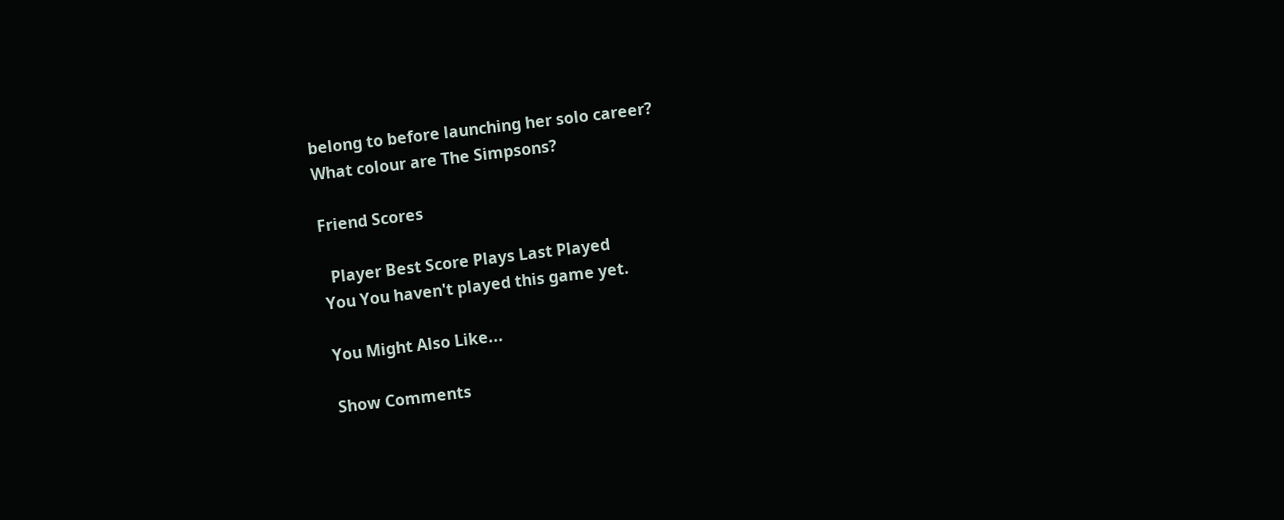belong to before launching her solo career?
What colour are The Simpsons?

Friend Scores

  Player Best Score Plays Last Played
You You haven't played this game yet.

You Might Also Like...

Show Comments